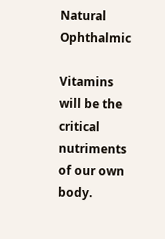Natural Ophthalmic

Vitamins will be the critical nutriments of our own body.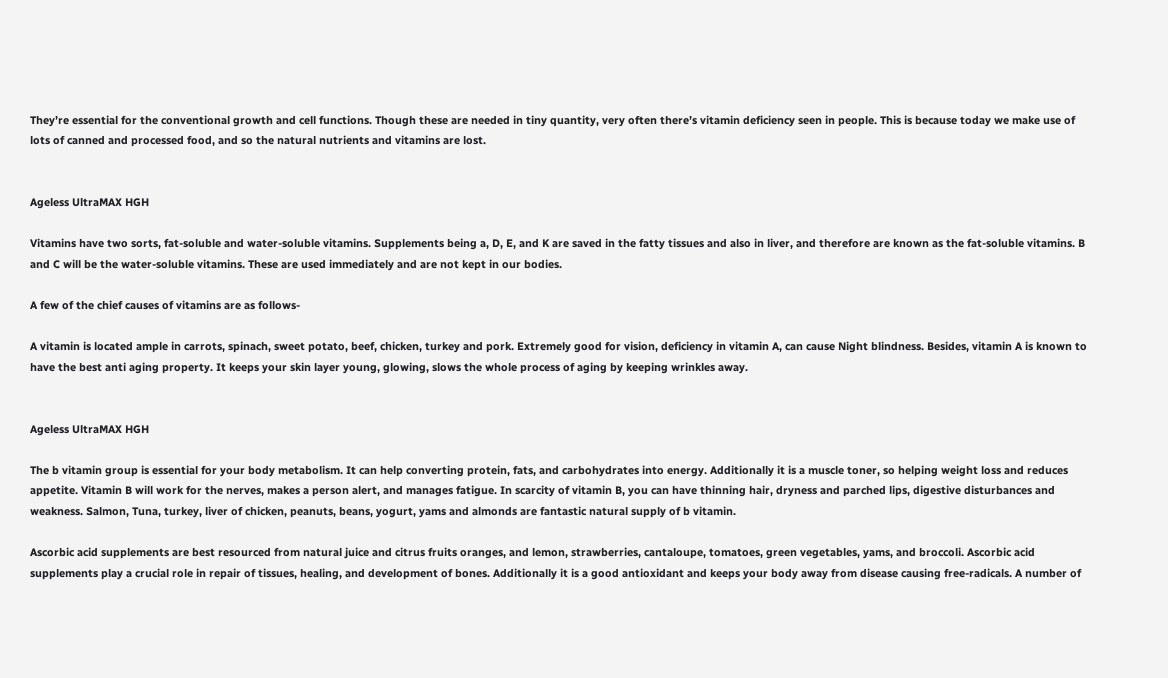They’re essential for the conventional growth and cell functions. Though these are needed in tiny quantity, very often there’s vitamin deficiency seen in people. This is because today we make use of lots of canned and processed food, and so the natural nutrients and vitamins are lost.


Ageless UltraMAX HGH

Vitamins have two sorts, fat-soluble and water-soluble vitamins. Supplements being a, D, E, and K are saved in the fatty tissues and also in liver, and therefore are known as the fat-soluble vitamins. B and C will be the water-soluble vitamins. These are used immediately and are not kept in our bodies.

A few of the chief causes of vitamins are as follows-

A vitamin is located ample in carrots, spinach, sweet potato, beef, chicken, turkey and pork. Extremely good for vision, deficiency in vitamin A, can cause Night blindness. Besides, vitamin A is known to have the best anti aging property. It keeps your skin layer young, glowing, slows the whole process of aging by keeping wrinkles away.


Ageless UltraMAX HGH

The b vitamin group is essential for your body metabolism. It can help converting protein, fats, and carbohydrates into energy. Additionally it is a muscle toner, so helping weight loss and reduces appetite. Vitamin B will work for the nerves, makes a person alert, and manages fatigue. In scarcity of vitamin B, you can have thinning hair, dryness and parched lips, digestive disturbances and weakness. Salmon, Tuna, turkey, liver of chicken, peanuts, beans, yogurt, yams and almonds are fantastic natural supply of b vitamin.

Ascorbic acid supplements are best resourced from natural juice and citrus fruits oranges, and lemon, strawberries, cantaloupe, tomatoes, green vegetables, yams, and broccoli. Ascorbic acid supplements play a crucial role in repair of tissues, healing, and development of bones. Additionally it is a good antioxidant and keeps your body away from disease causing free-radicals. A number of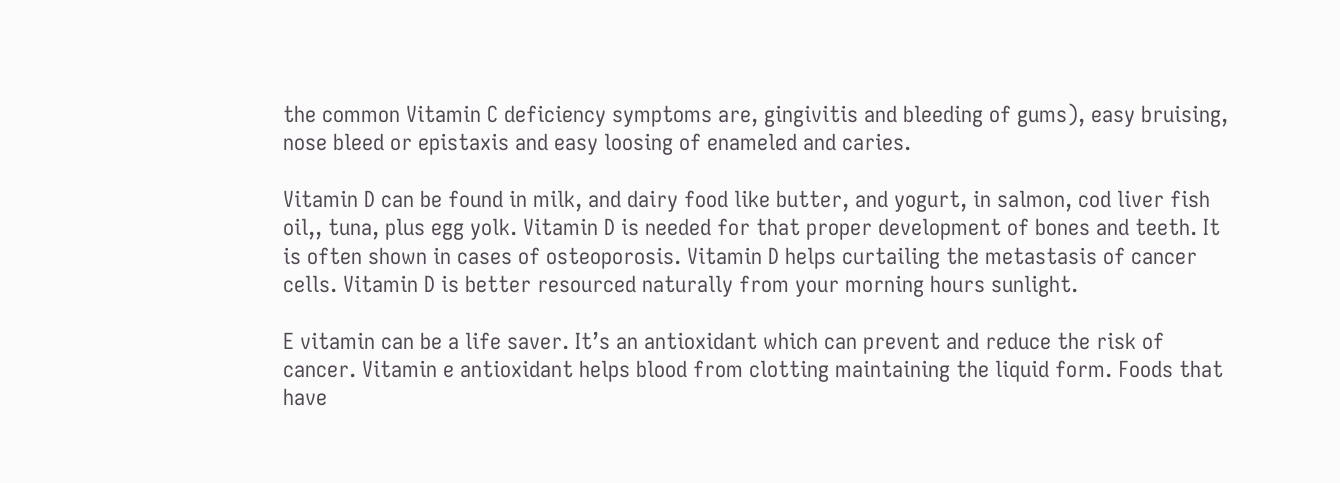the common Vitamin C deficiency symptoms are, gingivitis and bleeding of gums), easy bruising, nose bleed or epistaxis and easy loosing of enameled and caries.

Vitamin D can be found in milk, and dairy food like butter, and yogurt, in salmon, cod liver fish oil,, tuna, plus egg yolk. Vitamin D is needed for that proper development of bones and teeth. It is often shown in cases of osteoporosis. Vitamin D helps curtailing the metastasis of cancer cells. Vitamin D is better resourced naturally from your morning hours sunlight.

E vitamin can be a life saver. It’s an antioxidant which can prevent and reduce the risk of cancer. Vitamin e antioxidant helps blood from clotting maintaining the liquid form. Foods that have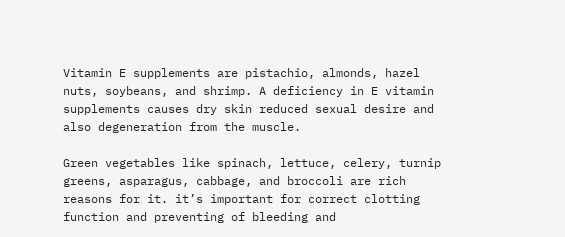Vitamin E supplements are pistachio, almonds, hazel nuts, soybeans, and shrimp. A deficiency in E vitamin supplements causes dry skin reduced sexual desire and also degeneration from the muscle.

Green vegetables like spinach, lettuce, celery, turnip greens, asparagus, cabbage, and broccoli are rich reasons for it. it’s important for correct clotting function and preventing of bleeding and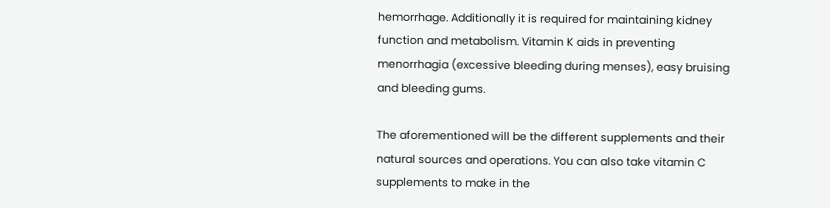hemorrhage. Additionally it is required for maintaining kidney function and metabolism. Vitamin K aids in preventing menorrhagia (excessive bleeding during menses), easy bruising and bleeding gums.

The aforementioned will be the different supplements and their natural sources and operations. You can also take vitamin C supplements to make in the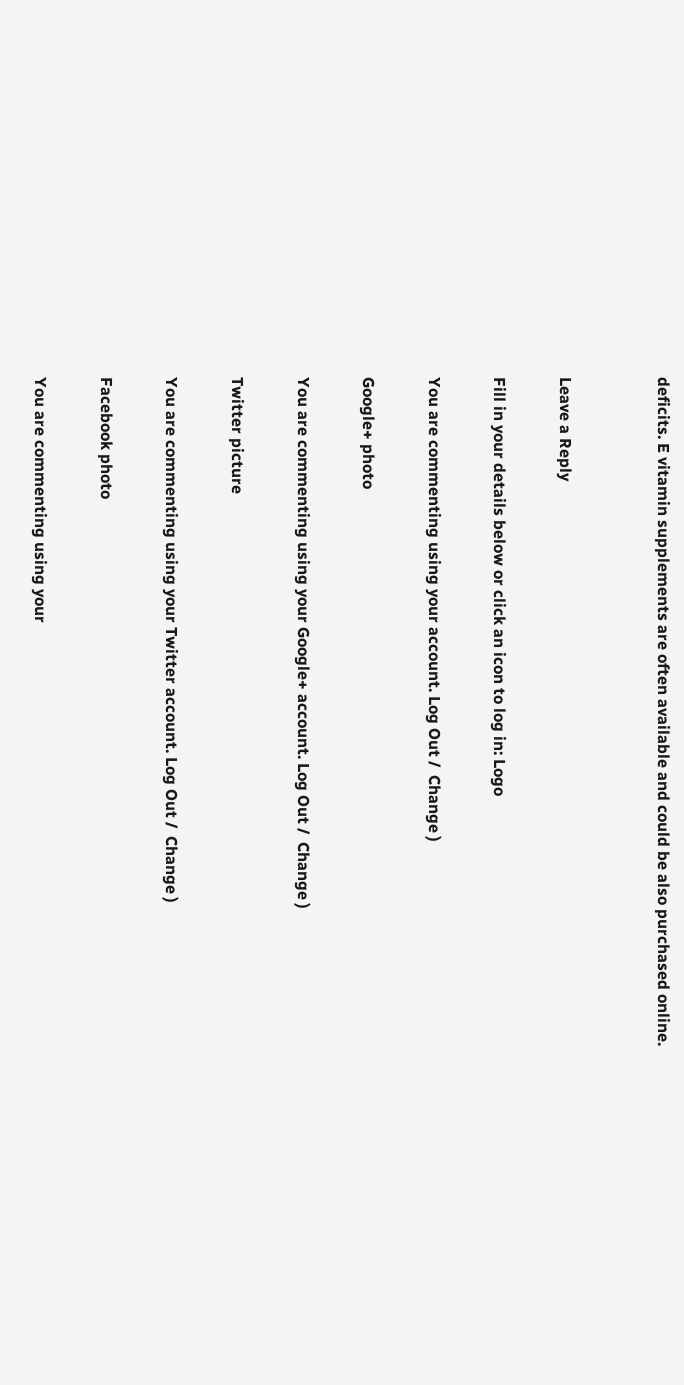deficits. E vitamin supplements are often available and could be also purchased online.


Leave a Reply

Fill in your details below or click an icon to log in: Logo

You are commenting using your account. Log Out /  Change )

Google+ photo

You are commenting using your Google+ account. Log Out /  Change )

Twitter picture

You are commenting using your Twitter account. Log Out /  Change )

Facebook photo

You are commenting using your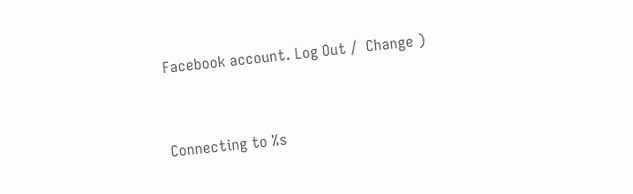Facebook account. Log Out /  Change )


Connecting to %s